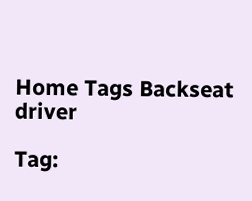Home Tags Backseat driver

Tag: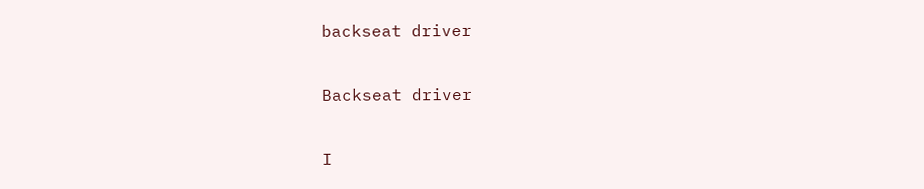backseat driver

Backseat driver

I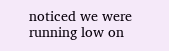noticed we were running low on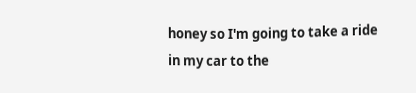honey so I'm going to take a ride in my car to the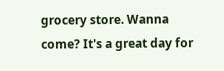grocery store. Wanna come? It's a great day for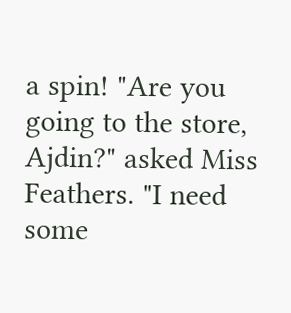a spin! "Are you going to the store, Ajdin?" asked Miss Feathers. "I need some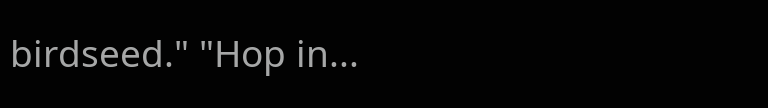birdseed." "Hop in...